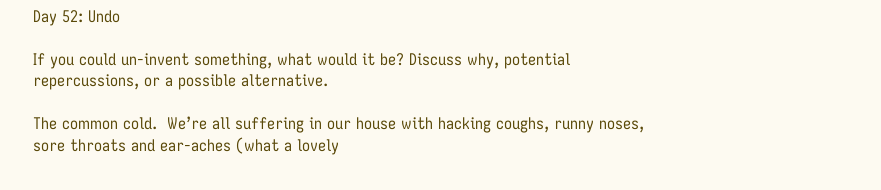Day 52: Undo

If you could un-invent something, what would it be? Discuss why, potential repercussions, or a possible alternative.

The common cold.  We’re all suffering in our house with hacking coughs, runny noses, sore throats and ear-aches (what a lovely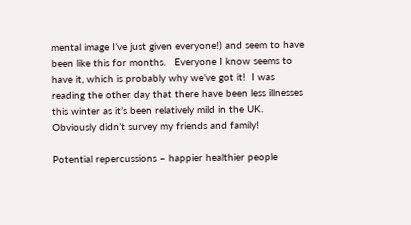mental image I’ve just given everyone!) and seem to have been like this for months.   Everyone I know seems to have it, which is probably why we’ve got it!  I was reading the other day that there have been less illnesses this winter as it’s been relatively mild in the UK.  Obviously didn’t survey my friends and family!

Potential repercussions – happier healthier people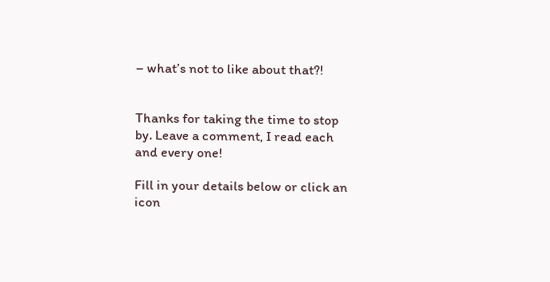– what’s not to like about that?!


Thanks for taking the time to stop by. Leave a comment, I read each and every one!

Fill in your details below or click an icon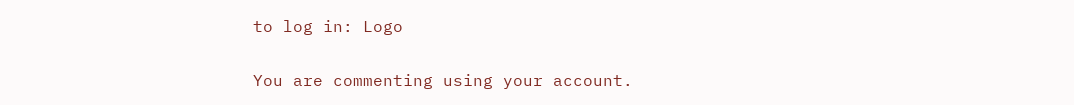to log in: Logo

You are commenting using your account.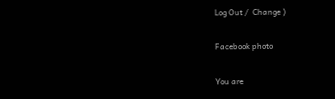Log Out /  Change )

Facebook photo

You are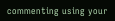commenting using your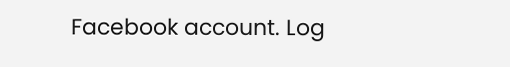Facebook account. Log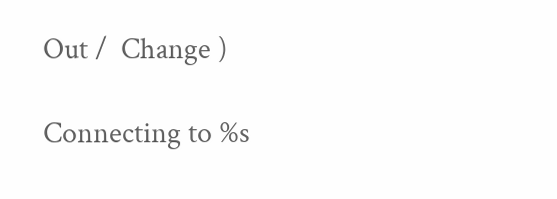Out /  Change )

Connecting to %s